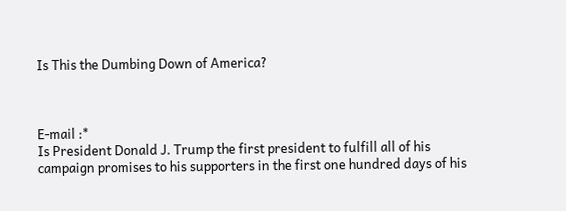Is This the Dumbing Down of America?



E-mail :*
Is President Donald J. Trump the first president to fulfill all of his campaign promises to his supporters in the first one hundred days of his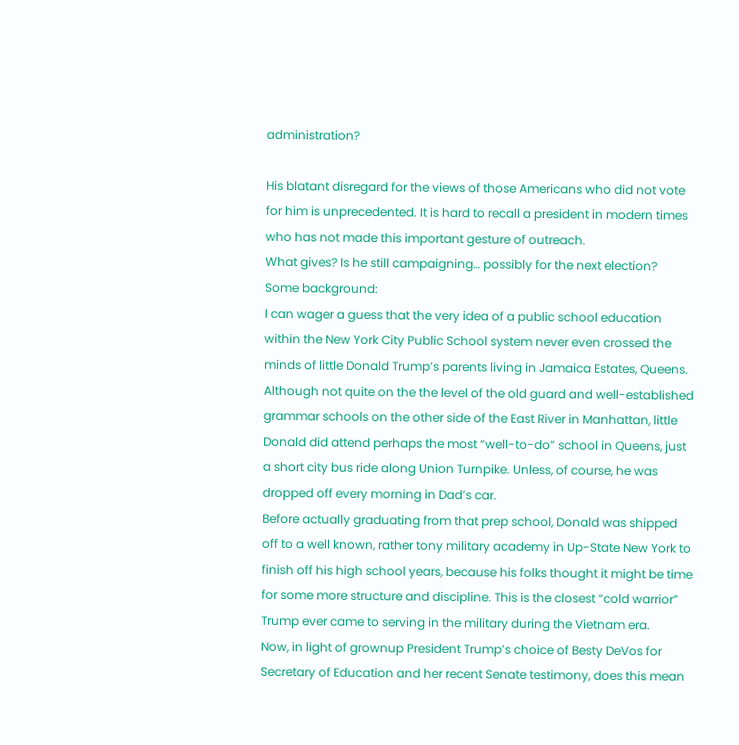administration?

His blatant disregard for the views of those Americans who did not vote for him is unprecedented. It is hard to recall a president in modern times who has not made this important gesture of outreach.
What gives? Is he still campaigning… possibly for the next election?
Some background:
I can wager a guess that the very idea of a public school education within the New York City Public School system never even crossed the minds of little Donald Trump’s parents living in Jamaica Estates, Queens.
Although not quite on the the level of the old guard and well-established grammar schools on the other side of the East River in Manhattan, little Donald did attend perhaps the most “well-to-do” school in Queens, just a short city bus ride along Union Turnpike. Unless, of course, he was dropped off every morning in Dad’s car.
Before actually graduating from that prep school, Donald was shipped off to a well known, rather tony military academy in Up-State New York to finish off his high school years, because his folks thought it might be time for some more structure and discipline. This is the closest “cold warrior” Trump ever came to serving in the military during the Vietnam era.
Now, in light of grownup President Trump’s choice of Besty DeVos for Secretary of Education and her recent Senate testimony, does this mean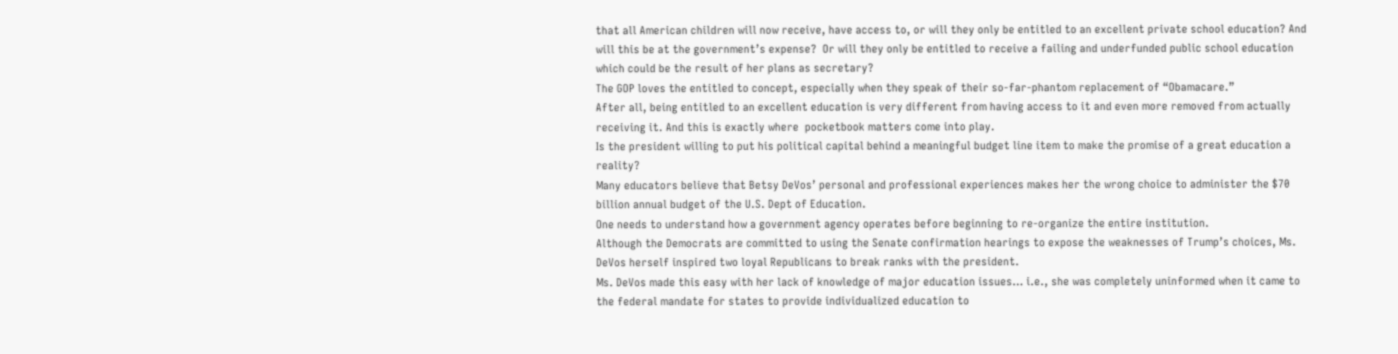that all American children will now receive, have access to, or will they only be entitled to an excellent private school education? And will this be at the government’s expense?  Or will they only be entitled to receive a failing and underfunded public school education which could be the result of her plans as secretary?
The GOP loves the entitled to concept, especially when they speak of their so-far-phantom replacement of “Obamacare.”
After all, being entitled to an excellent education is very different from having access to it and even more removed from actually receiving it. And this is exactly where  pocketbook matters come into play.
Is the president willing to put his political capital behind a meaningful budget line item to make the promise of a great education a reality?
Many educators believe that Betsy DeVos’ personal and professional experiences makes her the wrong choice to administer the $70 billion annual budget of the U.S. Dept of Education.
One needs to understand how a government agency operates before beginning to re-organize the entire institution.
Although the Democrats are committed to using the Senate confirmation hearings to expose the weaknesses of Trump’s choices, Ms. DeVos herself inspired two loyal Republicans to break ranks with the president.
Ms. DeVos made this easy with her lack of knowledge of major education issues… i.e., she was completely uninformed when it came to the federal mandate for states to provide individualized education to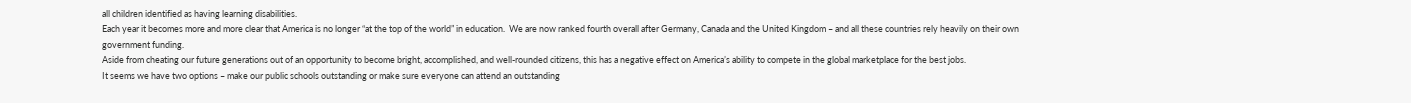all children identified as having learning disabilities.
Each year it becomes more and more clear that America is no longer “at the top of the world” in education.  We are now ranked fourth overall after Germany, Canada and the United Kingdom – and all these countries rely heavily on their own government funding.
Aside from cheating our future generations out of an opportunity to become bright, accomplished, and well-rounded citizens, this has a negative effect on America’s ability to compete in the global marketplace for the best jobs.
It seems we have two options – make our public schools outstanding or make sure everyone can attend an outstanding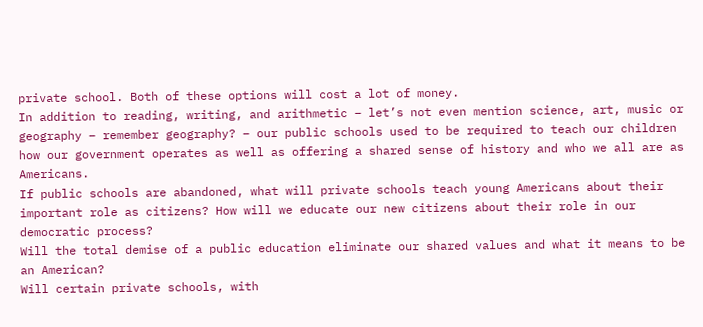private school. Both of these options will cost a lot of money.
In addition to reading, writing, and arithmetic – let’s not even mention science, art, music or geography – remember geography? – our public schools used to be required to teach our children how our government operates as well as offering a shared sense of history and who we all are as Americans.
If public schools are abandoned, what will private schools teach young Americans about their important role as citizens? How will we educate our new citizens about their role in our democratic process?
Will the total demise of a public education eliminate our shared values and what it means to be an American?
Will certain private schools, with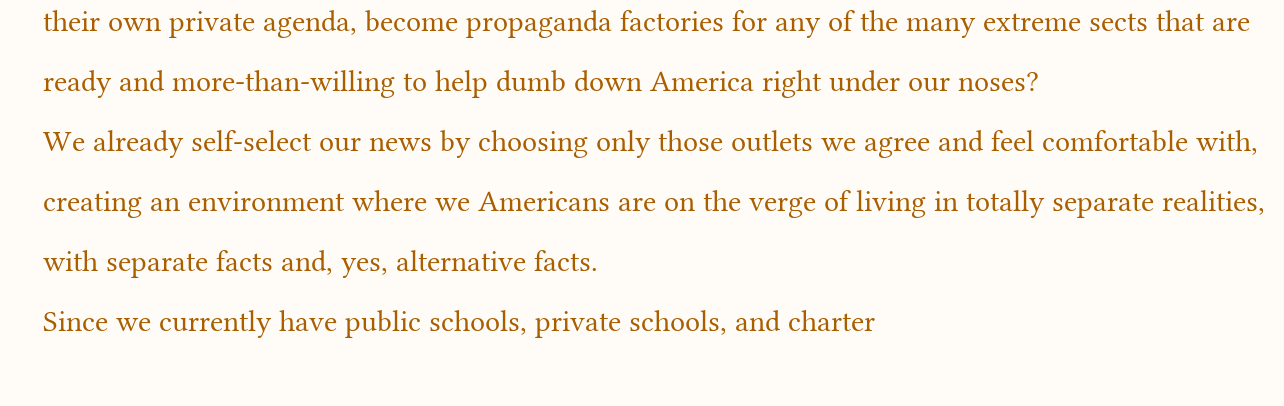their own private agenda, become propaganda factories for any of the many extreme sects that are ready and more-than-willing to help dumb down America right under our noses?
We already self-select our news by choosing only those outlets we agree and feel comfortable with, creating an environment where we Americans are on the verge of living in totally separate realities, with separate facts and, yes, alternative facts.
Since we currently have public schools, private schools, and charter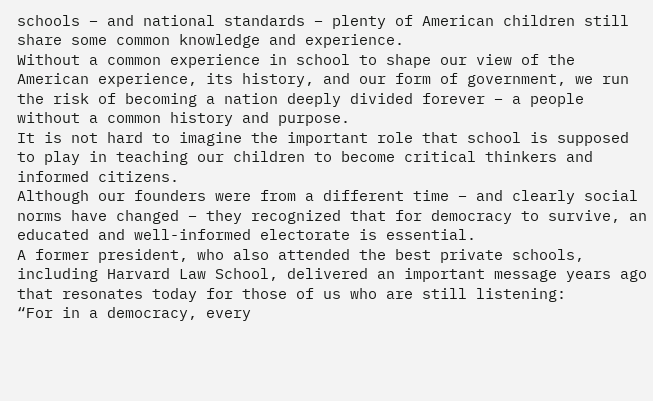schools – and national standards – plenty of American children still share some common knowledge and experience.
Without a common experience in school to shape our view of the American experience, its history, and our form of government, we run the risk of becoming a nation deeply divided forever – a people without a common history and purpose.
It is not hard to imagine the important role that school is supposed to play in teaching our children to become critical thinkers and informed citizens.
Although our founders were from a different time – and clearly social norms have changed – they recognized that for democracy to survive, an educated and well-informed electorate is essential.
A former president, who also attended the best private schools, including Harvard Law School, delivered an important message years ago that resonates today for those of us who are still listening:
“For in a democracy, every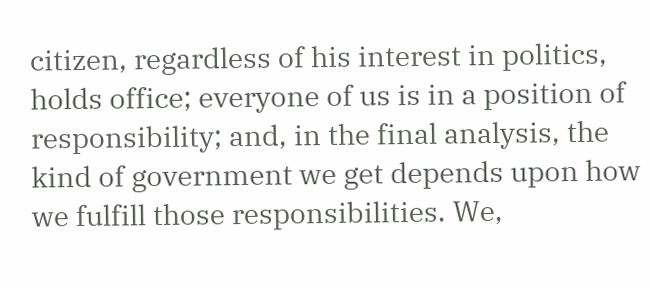citizen, regardless of his interest in politics, holds office; everyone of us is in a position of responsibility; and, in the final analysis, the kind of government we get depends upon how we fulfill those responsibilities. We,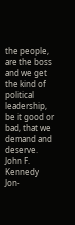the people, are the boss and we get the kind of political leadership, be it good or bad, that we demand and deserve. John F. Kennedy
Jon-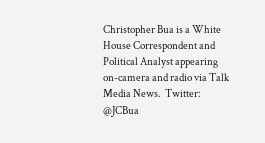Christopher Bua is a White House Correspondent and Political Analyst appearing on-camera and radio via Talk Media News.  Twitter: @JCBua